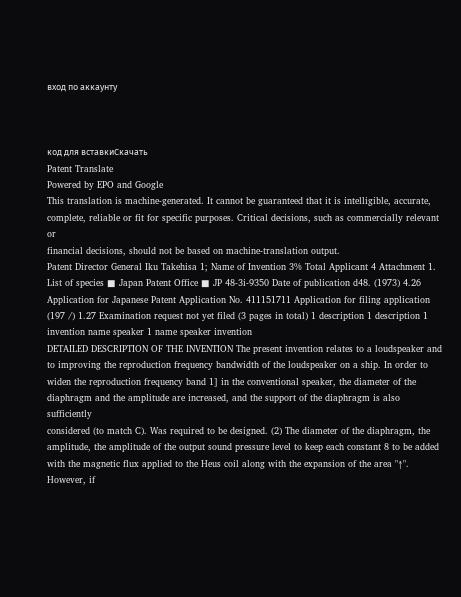вход по аккаунту



код для вставкиСкачать
Patent Translate
Powered by EPO and Google
This translation is machine-generated. It cannot be guaranteed that it is intelligible, accurate,
complete, reliable or fit for specific purposes. Critical decisions, such as commercially relevant or
financial decisions, should not be based on machine-translation output.
Patent Director General Iku Takehisa 1; Name of Invention 3% Total Applicant 4 Attachment 1.
List of species ■ Japan Patent Office ■ JP 48-3i-9350 Date of publication d48. (1973) 4.26
Application for Japanese Patent Application No. 411151711 Application for filing application
(197 /) 1.27 Examination request not yet filed (3 pages in total) 1 description 1 description 1
invention name speaker 1 name speaker invention
DETAILED DESCRIPTION OF THE INVENTION The present invention relates to a loudspeaker and
to improving the reproduction frequency bandwidth of the loudspeaker on a ship. In order to
widen the reproduction frequency band 1] in the conventional speaker, the diameter of the
diaphragm and the amplitude are increased, and the support of the diaphragm is also sufficiently
considered (to match C). Was required to be designed. (2) The diameter of the diaphragm, the
amplitude, the amplitude of the output sound pressure level to keep each constant 8 to be added
with the magnetic flux applied to the Heus coil along with the expansion of the area "↑".
However, if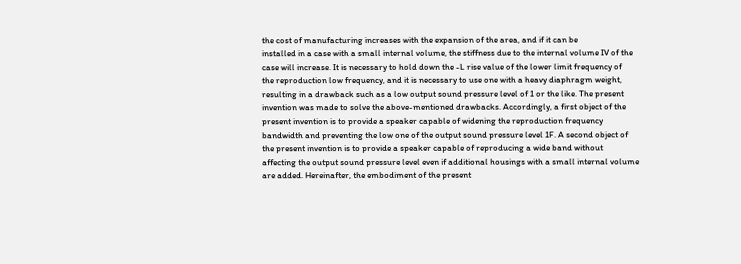the cost of manufacturing increases with the expansion of the area, and if it can be
installed in a case with a small internal volume, the stiffness due to the internal volume IV of the
case will increase. It is necessary to hold down the -L rise value of the lower limit frequency of
the reproduction low frequency, and it is necessary to use one with a heavy diaphragm weight,
resulting in a drawback such as a low output sound pressure level of 1 or the like. The present
invention was made to solve the above-mentioned drawbacks. Accordingly, a first object of the
present invention is to provide a speaker capable of widening the reproduction frequency
bandwidth and preventing the low one of the output sound pressure level 1F. A second object of
the present invention is to provide a speaker capable of reproducing a wide band without
affecting the output sound pressure level even if additional housings with a small internal volume
are added. Hereinafter, the embodiment of the present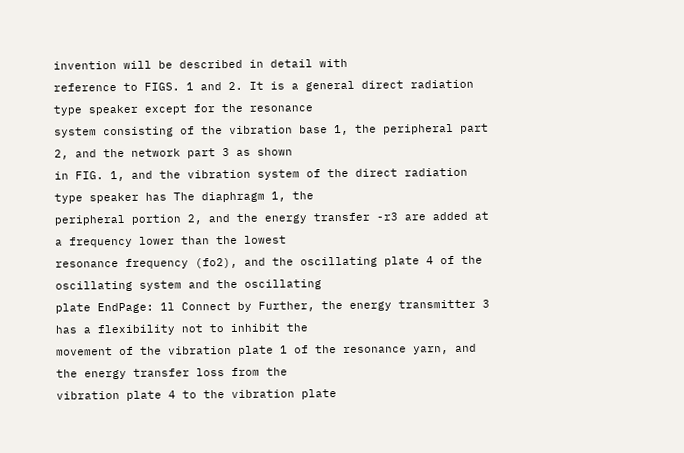invention will be described in detail with
reference to FIGS. 1 and 2. It is a general direct radiation type speaker except for the resonance
system consisting of the vibration base 1, the peripheral part 2, and the network part 3 as shown
in FIG. 1, and the vibration system of the direct radiation type speaker has The diaphragm 1, the
peripheral portion 2, and the energy transfer -r3 are added at a frequency lower than the lowest
resonance frequency (fo2), and the oscillating plate 4 of the oscillating system and the oscillating
plate EndPage: 1l Connect by Further, the energy transmitter 3 has a flexibility not to inhibit the
movement of the vibration plate 1 of the resonance yarn, and the energy transfer loss from the
vibration plate 4 to the vibration plate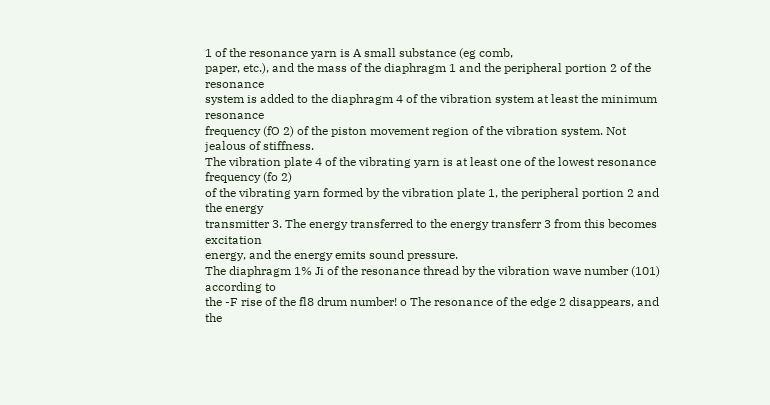1 of the resonance yarn is A small substance (eg comb,
paper, etc.), and the mass of the diaphragm 1 and the peripheral portion 2 of the resonance
system is added to the diaphragm 4 of the vibration system at least the minimum resonance
frequency (fO 2) of the piston movement region of the vibration system. Not jealous of stiffness.
The vibration plate 4 of the vibrating yarn is at least one of the lowest resonance frequency (fo 2)
of the vibrating yarn formed by the vibration plate 1, the peripheral portion 2 and the energy
transmitter 3. The energy transferred to the energy transferr 3 from this becomes excitation
energy, and the energy emits sound pressure.
The diaphragm 1% Ji of the resonance thread by the vibration wave number (101) according to
the -F rise of the fl8 drum number! o The resonance of the edge 2 disappears, and the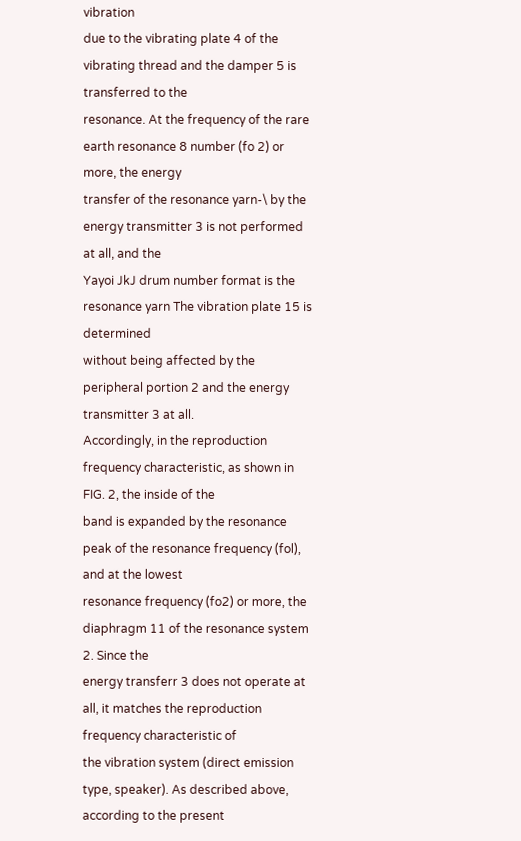vibration
due to the vibrating plate 4 of the vibrating thread and the damper 5 is transferred to the
resonance. At the frequency of the rare earth resonance 8 number (fo 2) or more, the energy
transfer of the resonance yarn-\ by the energy transmitter 3 is not performed at all, and the
Yayoi JkJ drum number format is the resonance yarn The vibration plate 15 is determined
without being affected by the peripheral portion 2 and the energy transmitter 3 at all.
Accordingly, in the reproduction frequency characteristic, as shown in FIG. 2, the inside of the
band is expanded by the resonance peak of the resonance frequency (fol), and at the lowest
resonance frequency (fo2) or more, the diaphragm 11 of the resonance system 2. Since the
energy transferr 3 does not operate at all, it matches the reproduction frequency characteristic of
the vibration system (direct emission type, speaker). As described above, according to the present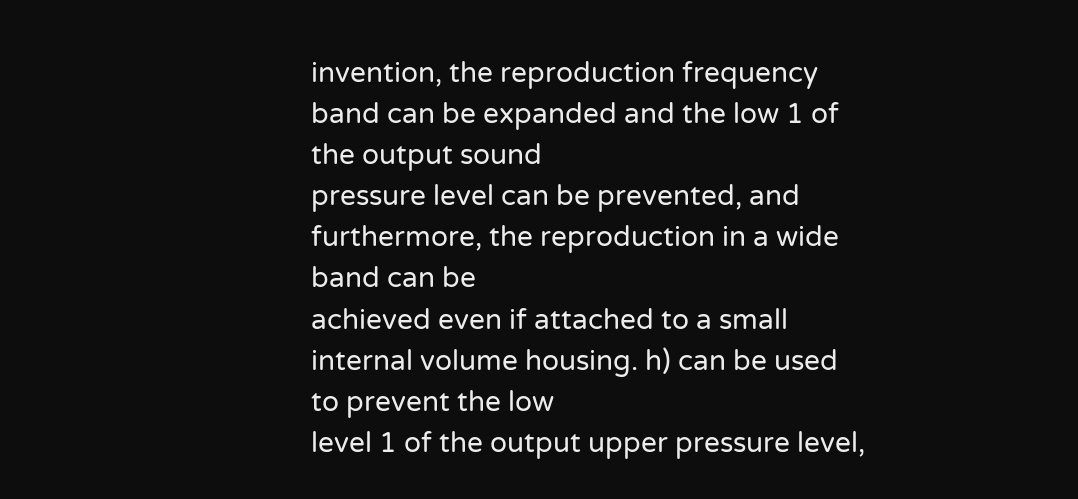invention, the reproduction frequency band can be expanded and the low 1 of the output sound
pressure level can be prevented, and furthermore, the reproduction in a wide band can be
achieved even if attached to a small internal volume housing. h) can be used to prevent the low
level 1 of the output upper pressure level,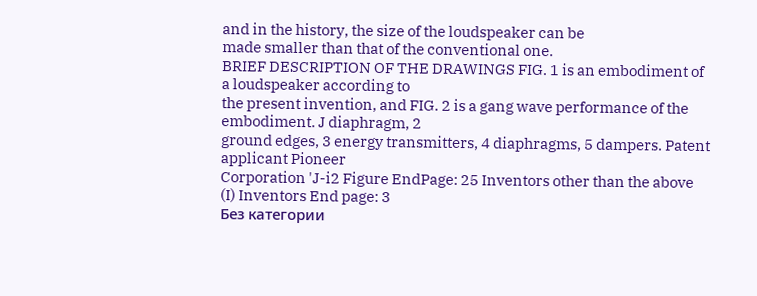and in the history, the size of the loudspeaker can be
made smaller than that of the conventional one.
BRIEF DESCRIPTION OF THE DRAWINGS FIG. 1 is an embodiment of a loudspeaker according to
the present invention, and FIG. 2 is a gang wave performance of the embodiment. J diaphragm, 2
ground edges, 3 energy transmitters, 4 diaphragms, 5 dampers. Patent applicant Pioneer
Corporation 'J-i2 Figure EndPage: 25 Inventors other than the above (I) Inventors End page: 3
Без категории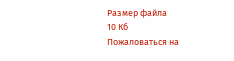Размер файла
10 Кб
Пожаловаться на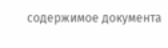содержимое документа